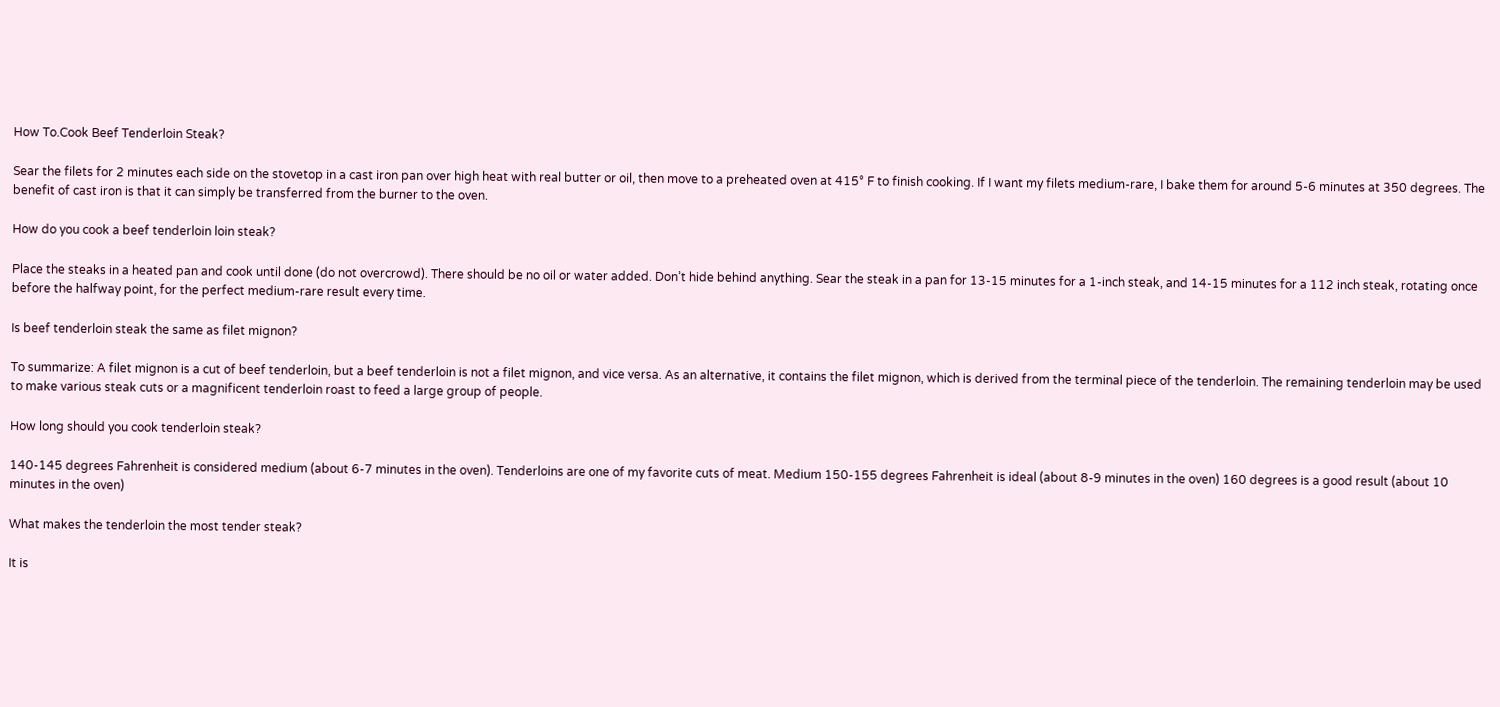How To.Cook Beef Tenderloin Steak?

Sear the filets for 2 minutes each side on the stovetop in a cast iron pan over high heat with real butter or oil, then move to a preheated oven at 415° F to finish cooking. If I want my filets medium-rare, I bake them for around 5-6 minutes at 350 degrees. The benefit of cast iron is that it can simply be transferred from the burner to the oven.

How do you cook a beef tenderloin loin steak?

Place the steaks in a heated pan and cook until done (do not overcrowd). There should be no oil or water added. Don’t hide behind anything. Sear the steak in a pan for 13-15 minutes for a 1-inch steak, and 14-15 minutes for a 112 inch steak, rotating once before the halfway point, for the perfect medium-rare result every time.

Is beef tenderloin steak the same as filet mignon?

To summarize: A filet mignon is a cut of beef tenderloin, but a beef tenderloin is not a filet mignon, and vice versa. As an alternative, it contains the filet mignon, which is derived from the terminal piece of the tenderloin. The remaining tenderloin may be used to make various steak cuts or a magnificent tenderloin roast to feed a large group of people.

How long should you cook tenderloin steak?

140-145 degrees Fahrenheit is considered medium (about 6-7 minutes in the oven). Tenderloins are one of my favorite cuts of meat. Medium 150-155 degrees Fahrenheit is ideal (about 8-9 minutes in the oven) 160 degrees is a good result (about 10 minutes in the oven)

What makes the tenderloin the most tender steak?

It is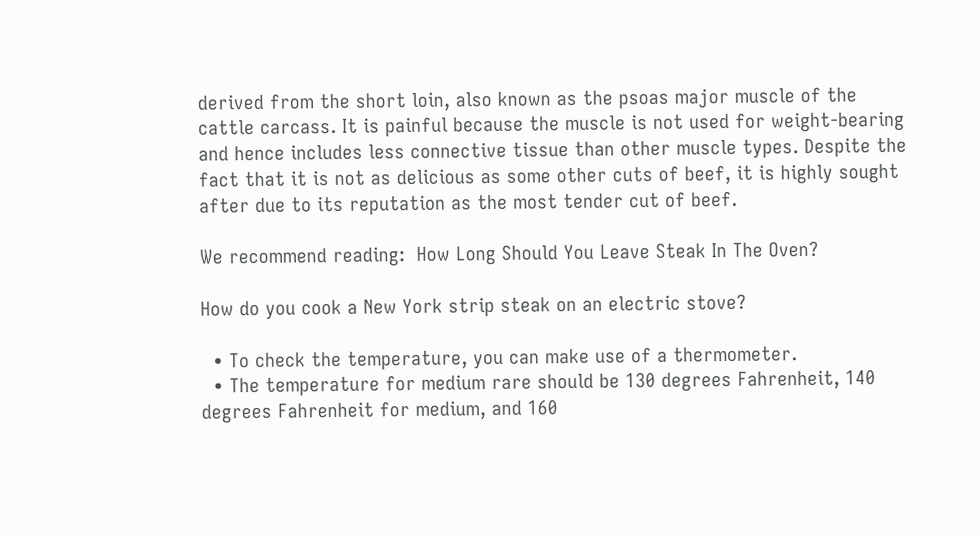derived from the short loin, also known as the psoas major muscle of the cattle carcass. It is painful because the muscle is not used for weight-bearing and hence includes less connective tissue than other muscle types. Despite the fact that it is not as delicious as some other cuts of beef, it is highly sought after due to its reputation as the most tender cut of beef.

We recommend reading:  How Long Should You Leave Steak In The Oven?

How do you cook a New York strip steak on an electric stove?

  • To check the temperature, you can make use of a thermometer.
  • The temperature for medium rare should be 130 degrees Fahrenheit, 140 degrees Fahrenheit for medium, and 160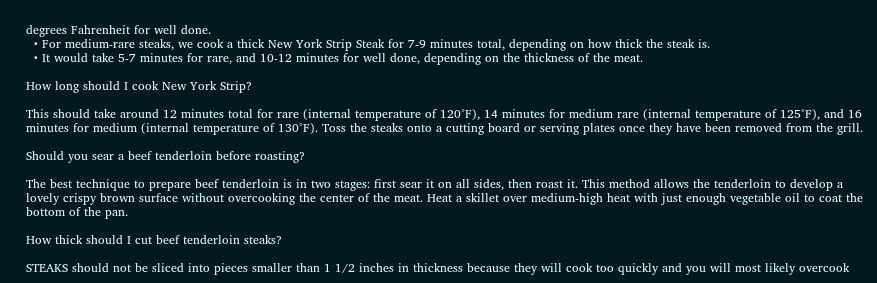degrees Fahrenheit for well done.
  • For medium-rare steaks, we cook a thick New York Strip Steak for 7-9 minutes total, depending on how thick the steak is.
  • It would take 5-7 minutes for rare, and 10-12 minutes for well done, depending on the thickness of the meat.

How long should I cook New York Strip?

This should take around 12 minutes total for rare (internal temperature of 120°F), 14 minutes for medium rare (internal temperature of 125°F), and 16 minutes for medium (internal temperature of 130°F). Toss the steaks onto a cutting board or serving plates once they have been removed from the grill.

Should you sear a beef tenderloin before roasting?

The best technique to prepare beef tenderloin is in two stages: first sear it on all sides, then roast it. This method allows the tenderloin to develop a lovely crispy brown surface without overcooking the center of the meat. Heat a skillet over medium-high heat with just enough vegetable oil to coat the bottom of the pan.

How thick should I cut beef tenderloin steaks?

STEAKS should not be sliced into pieces smaller than 1 1/2 inches in thickness because they will cook too quickly and you will most likely overcook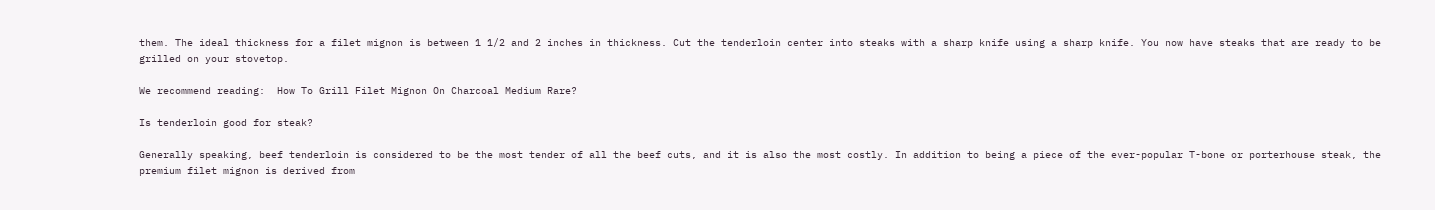them. The ideal thickness for a filet mignon is between 1 1/2 and 2 inches in thickness. Cut the tenderloin center into steaks with a sharp knife using a sharp knife. You now have steaks that are ready to be grilled on your stovetop.

We recommend reading:  How To Grill Filet Mignon On Charcoal Medium Rare?

Is tenderloin good for steak?

Generally speaking, beef tenderloin is considered to be the most tender of all the beef cuts, and it is also the most costly. In addition to being a piece of the ever-popular T-bone or porterhouse steak, the premium filet mignon is derived from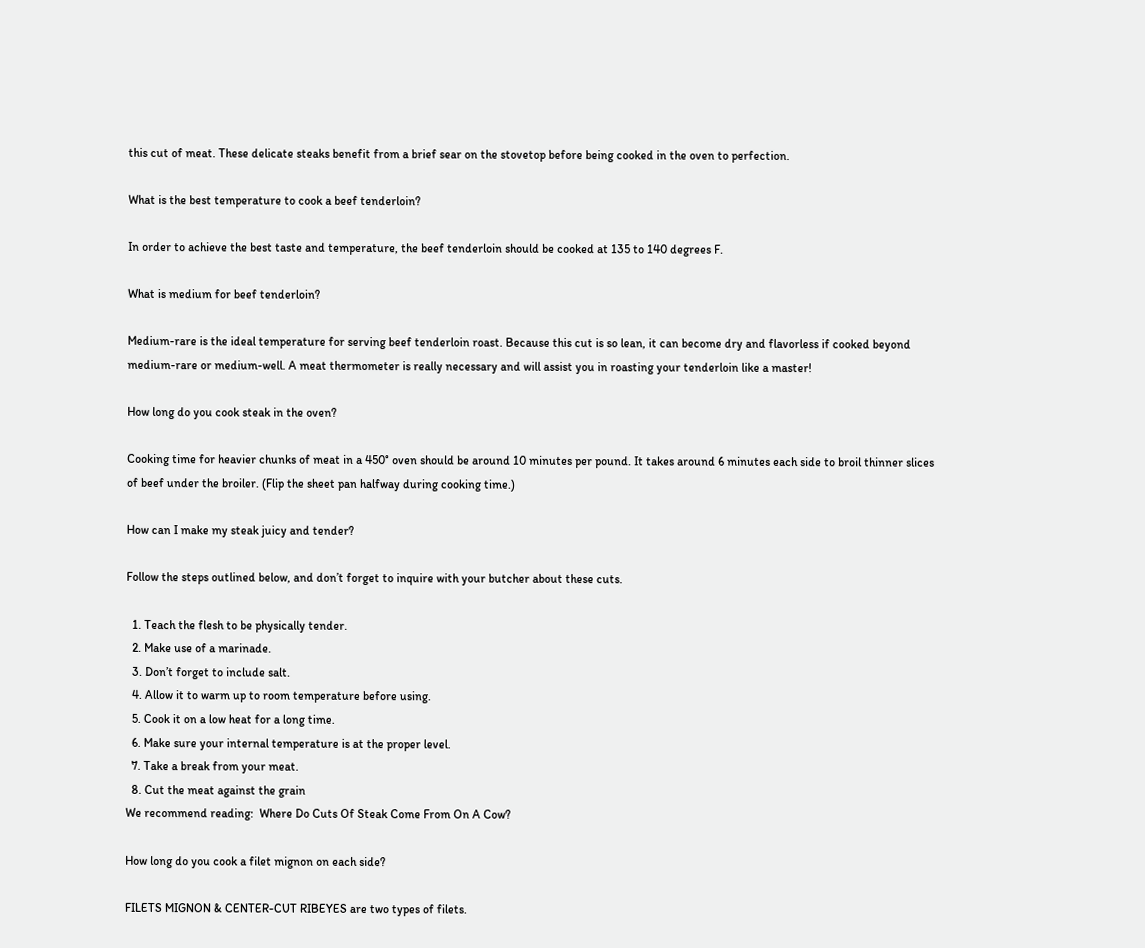this cut of meat. These delicate steaks benefit from a brief sear on the stovetop before being cooked in the oven to perfection.

What is the best temperature to cook a beef tenderloin?

In order to achieve the best taste and temperature, the beef tenderloin should be cooked at 135 to 140 degrees F.

What is medium for beef tenderloin?

Medium-rare is the ideal temperature for serving beef tenderloin roast. Because this cut is so lean, it can become dry and flavorless if cooked beyond medium-rare or medium-well. A meat thermometer is really necessary and will assist you in roasting your tenderloin like a master!

How long do you cook steak in the oven?

Cooking time for heavier chunks of meat in a 450° oven should be around 10 minutes per pound. It takes around 6 minutes each side to broil thinner slices of beef under the broiler. (Flip the sheet pan halfway during cooking time.)

How can I make my steak juicy and tender?

Follow the steps outlined below, and don’t forget to inquire with your butcher about these cuts.

  1. Teach the flesh to be physically tender.
  2. Make use of a marinade.
  3. Don’t forget to include salt.
  4. Allow it to warm up to room temperature before using.
  5. Cook it on a low heat for a long time.
  6. Make sure your internal temperature is at the proper level.
  7. Take a break from your meat.
  8. Cut the meat against the grain
We recommend reading:  Where Do Cuts Of Steak Come From On A Cow?

How long do you cook a filet mignon on each side?

FILETS MIGNON & CENTER-CUT RIBEYES are two types of filets.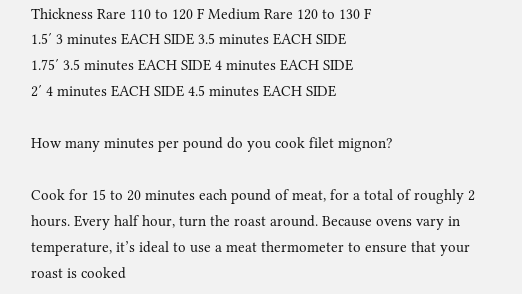Thickness Rare 110 to 120 F Medium Rare 120 to 130 F
1.5′ 3 minutes EACH SIDE 3.5 minutes EACH SIDE
1.75′ 3.5 minutes EACH SIDE 4 minutes EACH SIDE
2′ 4 minutes EACH SIDE 4.5 minutes EACH SIDE

How many minutes per pound do you cook filet mignon?

Cook for 15 to 20 minutes each pound of meat, for a total of roughly 2 hours. Every half hour, turn the roast around. Because ovens vary in temperature, it’s ideal to use a meat thermometer to ensure that your roast is cooked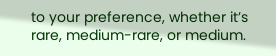to your preference, whether it’s rare, medium-rare, or medium.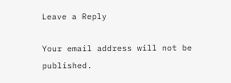Leave a Reply

Your email address will not be published.